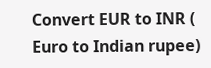Convert EUR to INR ( Euro to Indian rupee)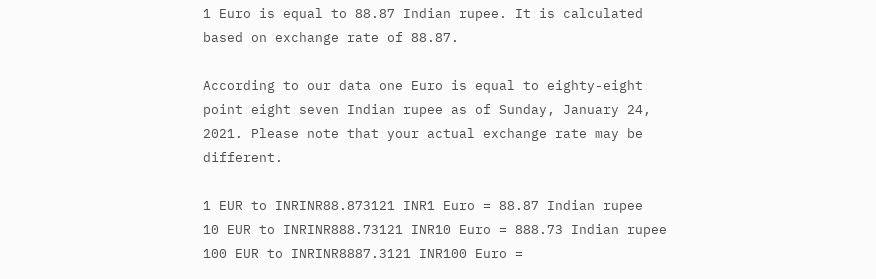1 Euro is equal to 88.87 Indian rupee. It is calculated based on exchange rate of 88.87.

According to our data one Euro is equal to eighty-eight point eight seven Indian rupee as of Sunday, January 24, 2021. Please note that your actual exchange rate may be different.

1 EUR to INRINR88.873121 INR1 Euro = 88.87 Indian rupee
10 EUR to INRINR888.73121 INR10 Euro = 888.73 Indian rupee
100 EUR to INRINR8887.3121 INR100 Euro =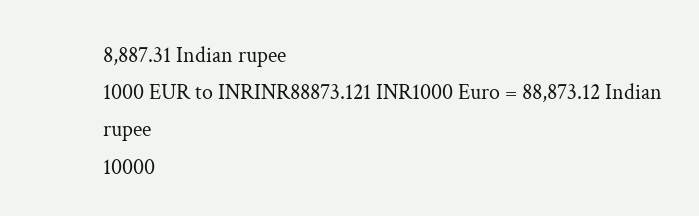8,887.31 Indian rupee
1000 EUR to INRINR88873.121 INR1000 Euro = 88,873.12 Indian rupee
10000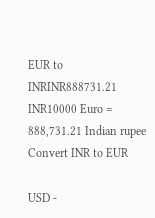EUR to INRINR888731.21 INR10000 Euro = 888,731.21 Indian rupee
Convert INR to EUR

USD -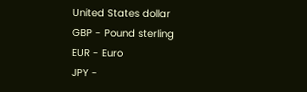United States dollar
GBP - Pound sterling
EUR - Euro
JPY -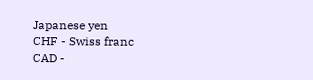Japanese yen
CHF - Swiss franc
CAD -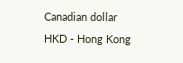Canadian dollar
HKD - Hong Kong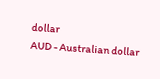dollar
AUD - Australian dollar